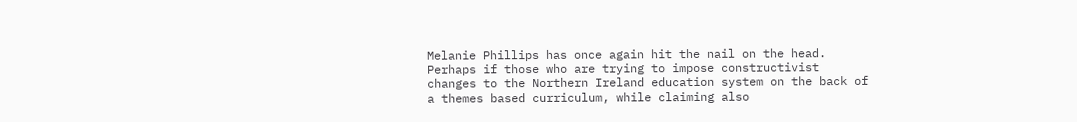Melanie Phillips has once again hit the nail on the head. Perhaps if those who are trying to impose constructivist changes to the Northern Ireland education system on the back of a themes based curriculum, while claiming also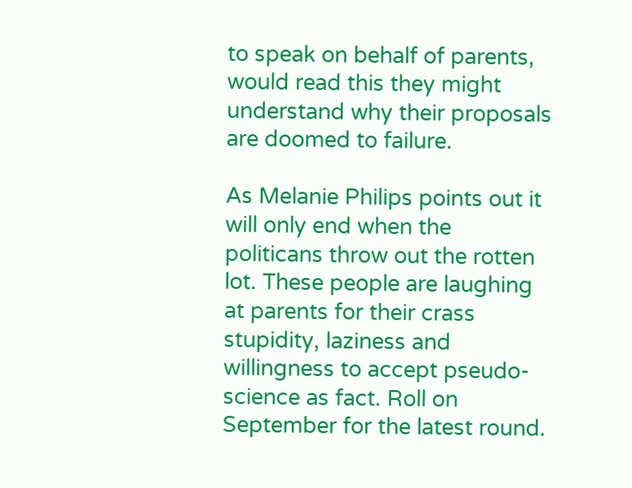to speak on behalf of parents, would read this they might understand why their proposals are doomed to failure.

As Melanie Philips points out it will only end when the politicans throw out the rotten lot. These people are laughing at parents for their crass stupidity, laziness and willingness to accept pseudo-science as fact. Roll on September for the latest round.